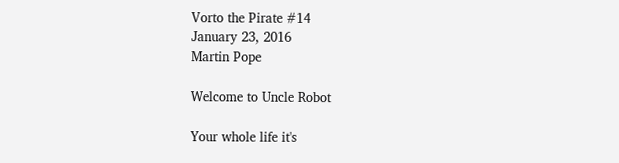Vorto the Pirate #14
January 23, 2016
Martin Pope

Welcome to Uncle Robot

Your whole life it's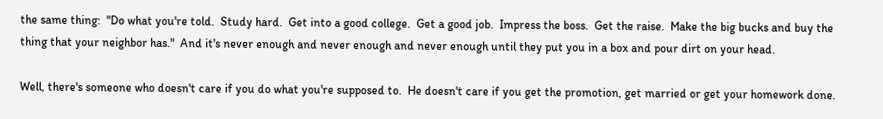the same thing:  "Do what you're told.  Study hard.  Get into a good college.  Get a good job.  Impress the boss.  Get the raise.  Make the big bucks and buy the thing that your neighbor has."  And it's never enough and never enough and never enough until they put you in a box and pour dirt on your head.

Well, there's someone who doesn't care if you do what you're supposed to.  He doesn't care if you get the promotion, get married or get your homework done.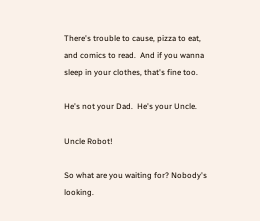There's trouble to cause, pizza to eat, and comics to read.  And if you wanna sleep in your clothes, that's fine too.

He's not your Dad.  He's your Uncle.

Uncle Robot!

So what are you waiting for? Nobody's looking.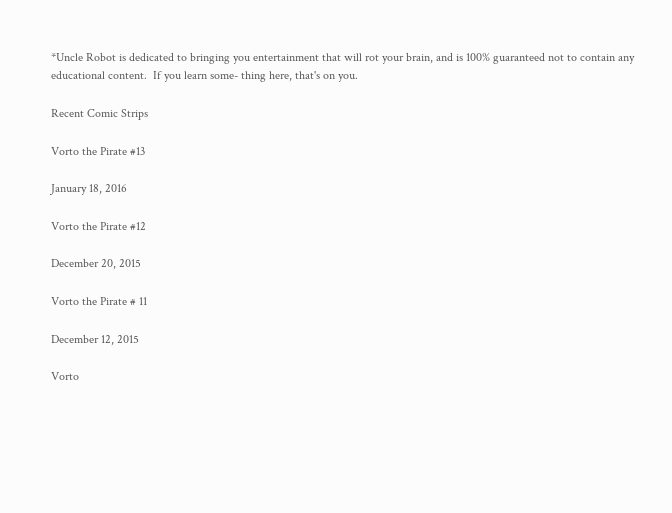*Uncle Robot is dedicated to bringing you entertainment that will rot your brain, and is 100% guaranteed not to contain any educational content.  If you learn some- thing here, that's on you.

Recent Comic Strips

Vorto the Pirate #13

January 18, 2016

Vorto the Pirate #12

December 20, 2015

Vorto the Pirate # 11

December 12, 2015

Vorto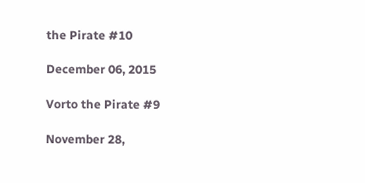the Pirate #10

December 06, 2015

Vorto the Pirate #9

November 28,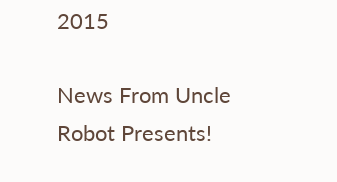2015

News From Uncle Robot Presents!